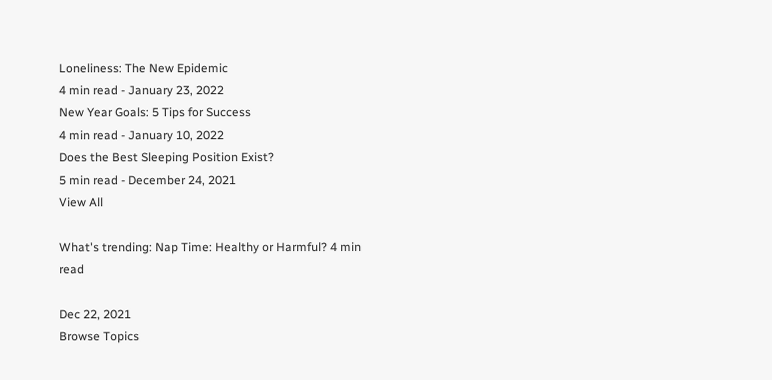Loneliness: The New Epidemic
4 min read - January 23, 2022
New Year Goals: 5 Tips for Success
4 min read - January 10, 2022
Does the Best Sleeping Position Exist?
5 min read - December 24, 2021
View All

What's trending: Nap Time: Healthy or Harmful? 4 min read

Dec 22, 2021
Browse Topics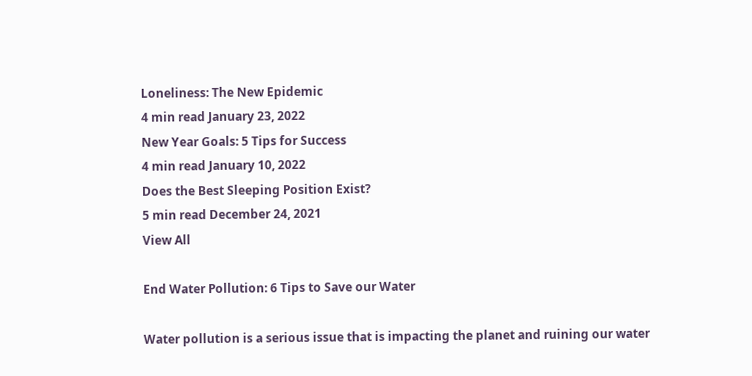Loneliness: The New Epidemic
4 min read January 23, 2022
New Year Goals: 5 Tips for Success
4 min read January 10, 2022
Does the Best Sleeping Position Exist?
5 min read December 24, 2021
View All

End Water Pollution: 6 Tips to Save our Water

Water pollution is a serious issue that is impacting the planet and ruining our water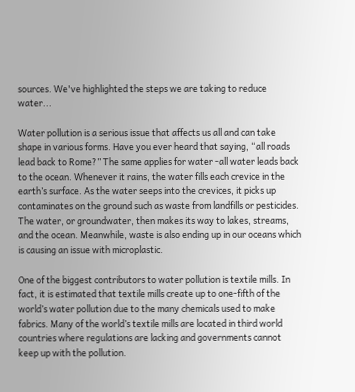sources. We've highlighted the steps we are taking to reduce water...

Water pollution is a serious issue that affects us all and can take shape in various forms. Have you ever heard that saying, “all roads lead back to Rome?” The same applies for water -all water leads back to the ocean. Whenever it rains, the water fills each crevice in the earth’s surface. As the water seeps into the crevices, it picks up contaminates on the ground such as waste from landfills or pesticides. The water, or groundwater, then makes its way to lakes, streams, and the ocean. Meanwhile, waste is also ending up in our oceans which is causing an issue with microplastic.

One of the biggest contributors to water pollution is textile mills. In fact, it is estimated that textile mills create up to one-fifth of the world’s water pollution due to the many chemicals used to make fabrics. Many of the world’s textile mills are located in third world countries where regulations are lacking and governments cannot keep up with the pollution.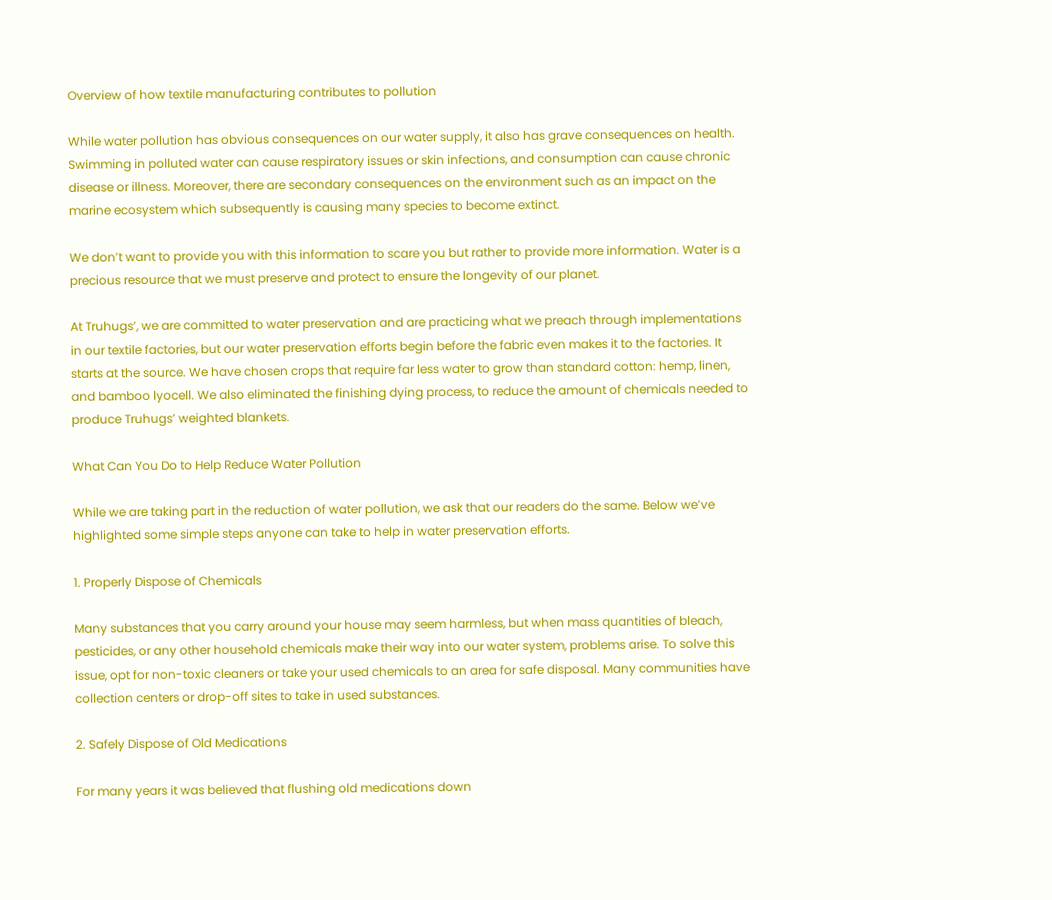Overview of how textile manufacturing contributes to pollution

While water pollution has obvious consequences on our water supply, it also has grave consequences on health. Swimming in polluted water can cause respiratory issues or skin infections, and consumption can cause chronic disease or illness. Moreover, there are secondary consequences on the environment such as an impact on the marine ecosystem which subsequently is causing many species to become extinct.

We don’t want to provide you with this information to scare you but rather to provide more information. Water is a precious resource that we must preserve and protect to ensure the longevity of our planet.

At Truhugs’, we are committed to water preservation and are practicing what we preach through implementations in our textile factories, but our water preservation efforts begin before the fabric even makes it to the factories. It starts at the source. We have chosen crops that require far less water to grow than standard cotton: hemp, linen, and bamboo lyocell. We also eliminated the finishing dying process, to reduce the amount of chemicals needed to produce Truhugs’ weighted blankets.

What Can You Do to Help Reduce Water Pollution

While we are taking part in the reduction of water pollution, we ask that our readers do the same. Below we’ve highlighted some simple steps anyone can take to help in water preservation efforts.

1. Properly Dispose of Chemicals

Many substances that you carry around your house may seem harmless, but when mass quantities of bleach, pesticides, or any other household chemicals make their way into our water system, problems arise. To solve this issue, opt for non-toxic cleaners or take your used chemicals to an area for safe disposal. Many communities have collection centers or drop-off sites to take in used substances.

2. Safely Dispose of Old Medications

For many years it was believed that flushing old medications down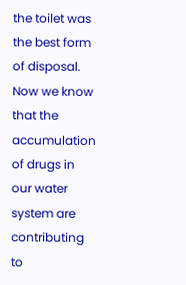the toilet was the best form of disposal. Now we know that the accumulation of drugs in our water system are contributing to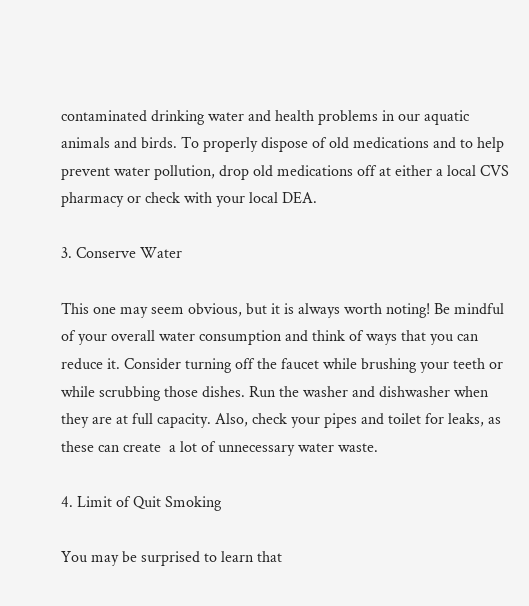contaminated drinking water and health problems in our aquatic animals and birds. To properly dispose of old medications and to help prevent water pollution, drop old medications off at either a local CVS pharmacy or check with your local DEA.

3. Conserve Water

This one may seem obvious, but it is always worth noting! Be mindful of your overall water consumption and think of ways that you can reduce it. Consider turning off the faucet while brushing your teeth or while scrubbing those dishes. Run the washer and dishwasher when they are at full capacity. Also, check your pipes and toilet for leaks, as these can create  a lot of unnecessary water waste.

4. Limit of Quit Smoking

You may be surprised to learn that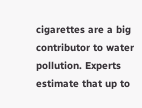cigarettes are a big contributor to water pollution. Experts estimate that up to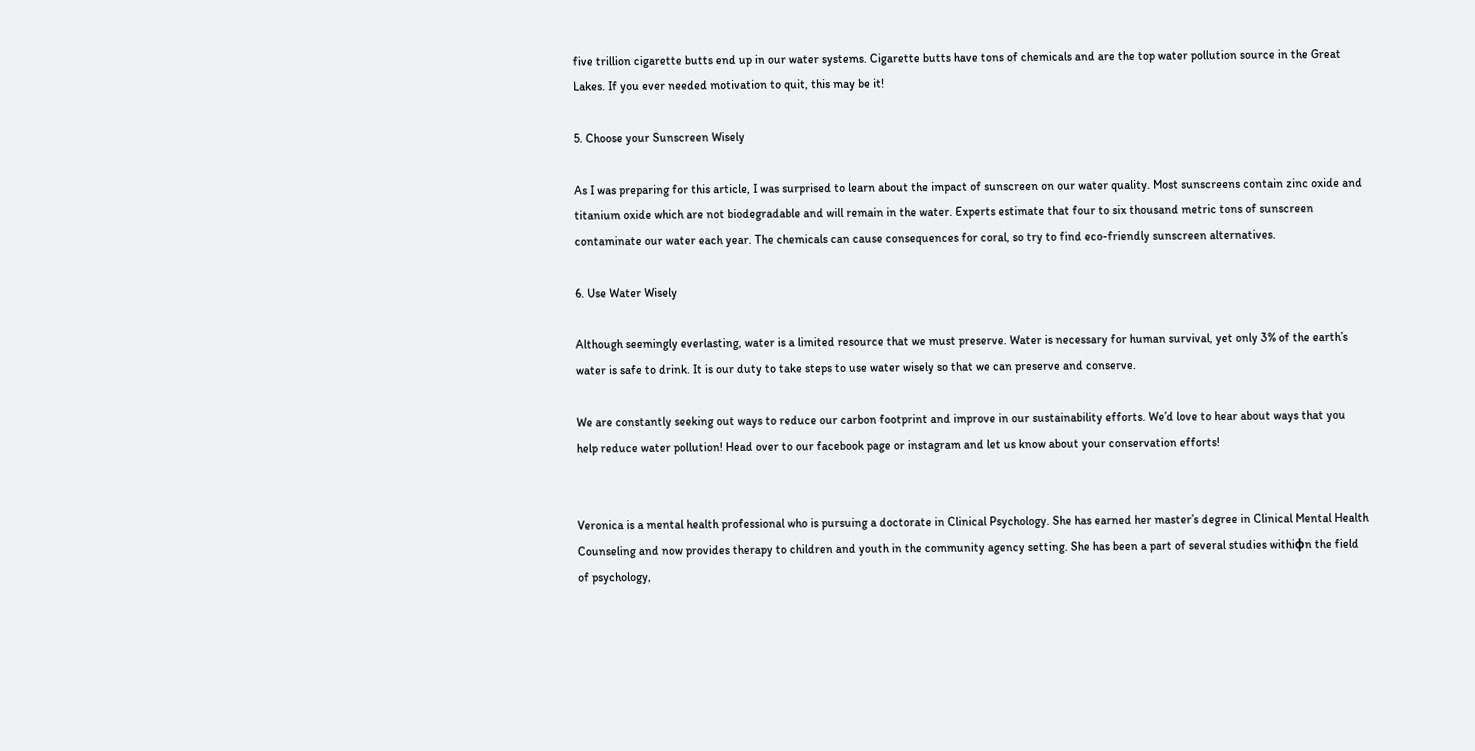five trillion cigarette butts end up in our water systems. Cigarette butts have tons of chemicals and are the top water pollution source in the Great Lakes. If you ever needed motivation to quit, this may be it!

5. Choose your Sunscreen Wisely

As I was preparing for this article, I was surprised to learn about the impact of sunscreen on our water quality. Most sunscreens contain zinc oxide and titanium oxide which are not biodegradable and will remain in the water. Experts estimate that four to six thousand metric tons of sunscreen contaminate our water each year. The chemicals can cause consequences for coral, so try to find eco-friendly sunscreen alternatives.

6. Use Water Wisely

Although seemingly everlasting, water is a limited resource that we must preserve. Water is necessary for human survival, yet only 3% of the earth’s water is safe to drink. It is our duty to take steps to use water wisely so that we can preserve and conserve.

We are constantly seeking out ways to reduce our carbon footprint and improve in our sustainability efforts. We’d love to hear about ways that you help reduce water pollution! Head over to our facebook page or instagram and let us know about your conservation efforts!


Veronica is a mental health professional who is pursuing a doctorate in Clinical Psychology. She has earned her master’s degree in Clinical Mental Health Counseling and now provides therapy to children and youth in the community agency setting. She has been a part of several studies withiфn the field of psychology,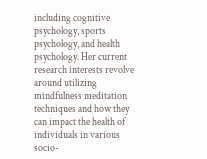including cognitive psychology, sports psychology, and health psychology. Her current research interests revolve around utilizing mindfulness meditation techniques and how they can impact the health of individuals in various socio-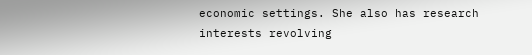economic settings. She also has research interests revolving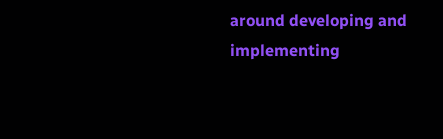around developing and implementing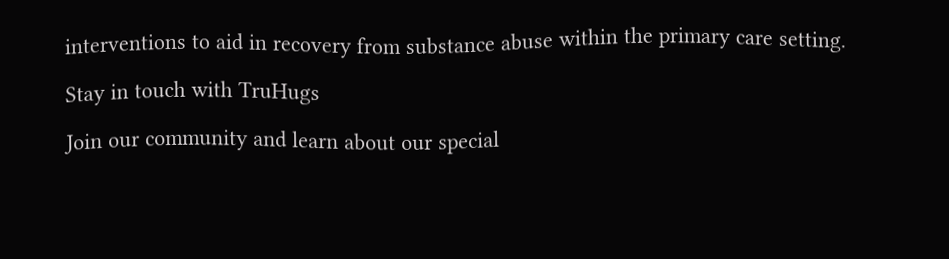interventions to aid in recovery from substance abuse within the primary care setting.

Stay in touch with TruHugs

Join our community and learn about our special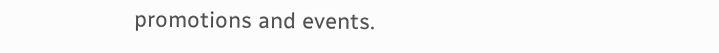promotions and events.